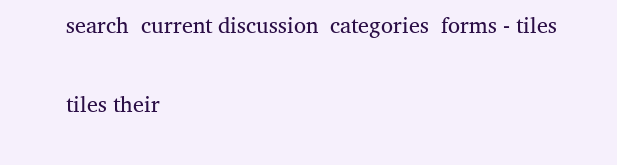search  current discussion  categories  forms - tiles

tiles their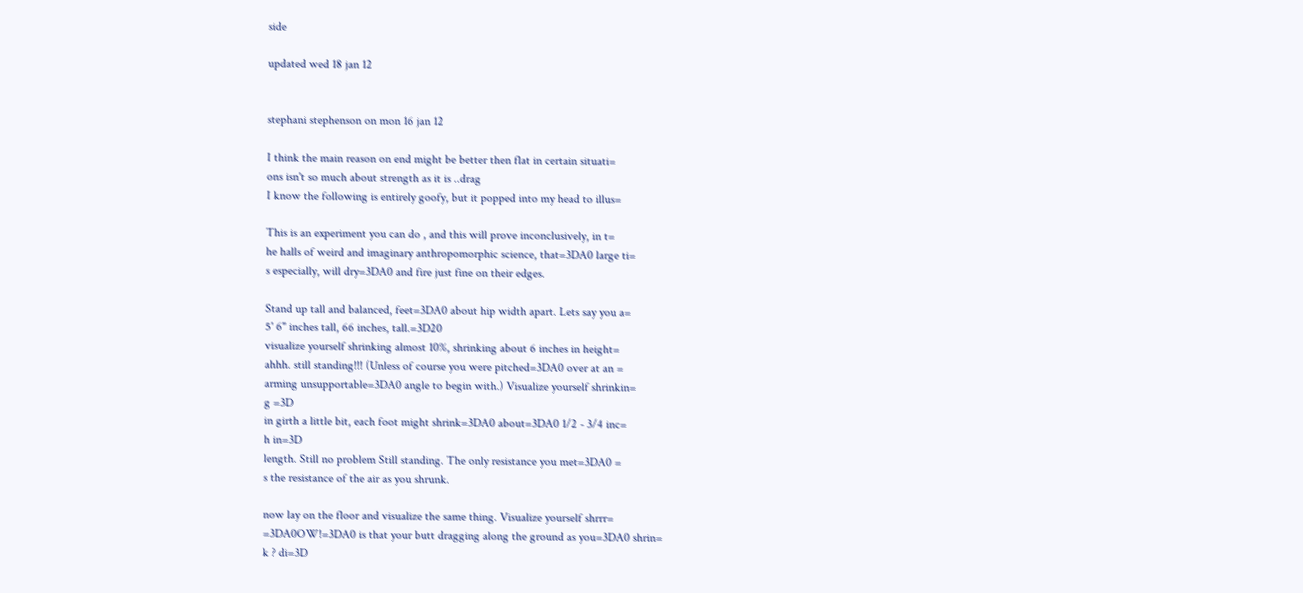side

updated wed 18 jan 12


stephani stephenson on mon 16 jan 12

I think the main reason on end might be better then flat in certain situati=
ons isn't so much about strength as it is ..drag
I know the following is entirely goofy, but it popped into my head to illus=

This is an experiment you can do , and this will prove inconclusively, in t=
he halls of weird and imaginary anthropomorphic science, that=3DA0 large ti=
s especially, will dry=3DA0 and fire just fine on their edges.

Stand up tall and balanced, feet=3DA0 about hip width apart. Lets say you a=
5' 6" inches tall, 66 inches, tall.=3D20
visualize yourself shrinking almost 10%, shrinking about 6 inches in height=
ahhh. still standing!!! (Unless of course you were pitched=3DA0 over at an =
arming unsupportable=3DA0 angle to begin with.) Visualize yourself shrinkin=
g =3D
in girth a little bit, each foot might shrink=3DA0 about=3DA0 1/2 - 3/4 inc=
h in=3D
length. Still no problem Still standing. The only resistance you met=3DA0 =
s the resistance of the air as you shrunk.

now lay on the floor and visualize the same thing. Visualize yourself shrrr=
=3DA0OW!=3DA0 is that your butt dragging along the ground as you=3DA0 shrin=
k ? di=3D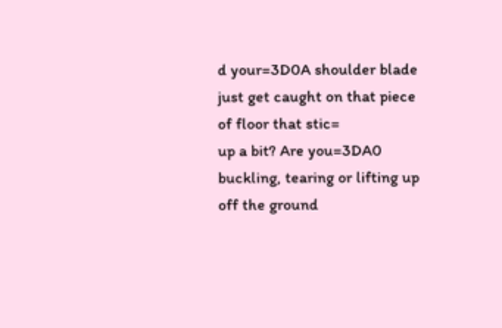d your=3D0A shoulder blade just get caught on that piece of floor that stic=
up a bit? Are you=3DA0 buckling, tearing or lifting up off the ground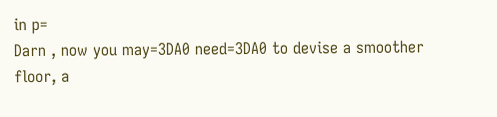in p=
Darn , now you may=3DA0 need=3DA0 to devise a smoother floor, a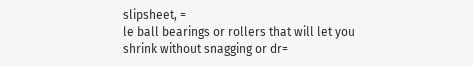slipsheet, =
le ball bearings or rollers that will let you shrink without snagging or dr=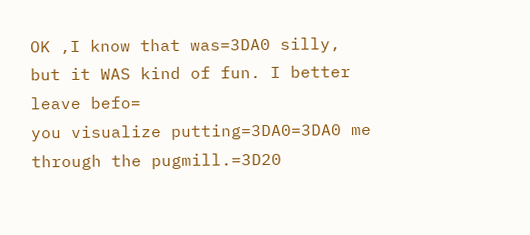OK ,I know that was=3DA0 silly, but it WAS kind of fun. I better leave befo=
you visualize putting=3DA0=3DA0 me through the pugmill.=3D20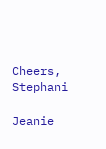Cheers, Stephani

Jeanie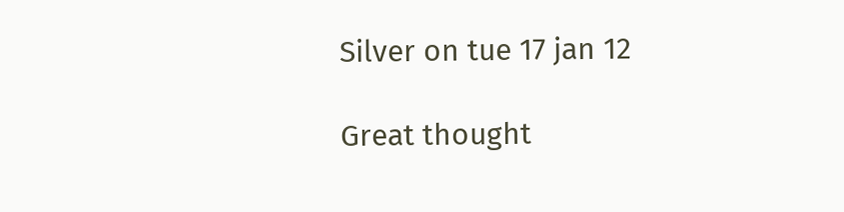Silver on tue 17 jan 12

Great thought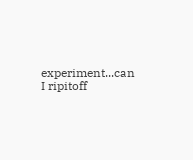experiment...can I ripitoff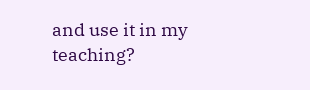and use it in my teaching?